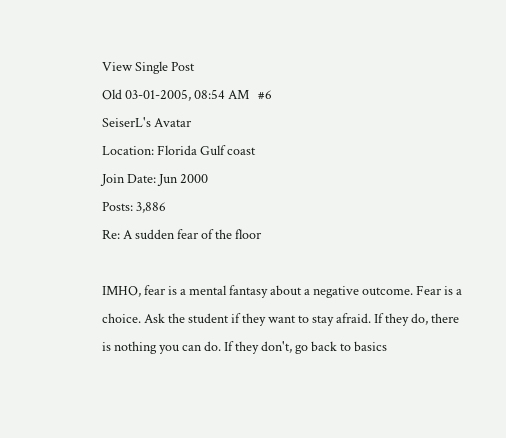View Single Post
Old 03-01-2005, 08:54 AM   #6
SeiserL's Avatar
Location: Florida Gulf coast
Join Date: Jun 2000
Posts: 3,886
Re: A sudden fear of the floor

IMHO, fear is a mental fantasy about a negative outcome. Fear is a choice. Ask the student if they want to stay afraid. If they do, there is nothing you can do. If they don't, go back to basics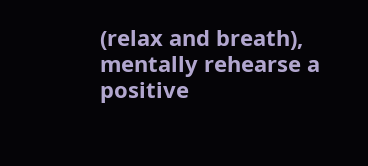(relax and breath), mentally rehearse a positive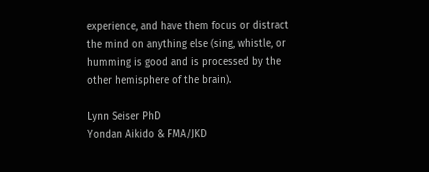experience, and have them focus or distract the mind on anything else (sing, whistle, or humming is good and is processed by the other hemisphere of the brain).

Lynn Seiser PhD
Yondan Aikido & FMA/JKD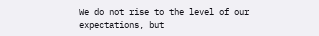We do not rise to the level of our expectations, but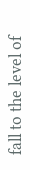fall to the level of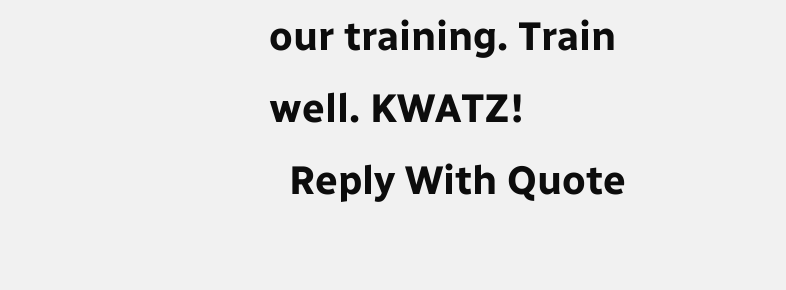our training. Train well. KWATZ!
  Reply With Quote